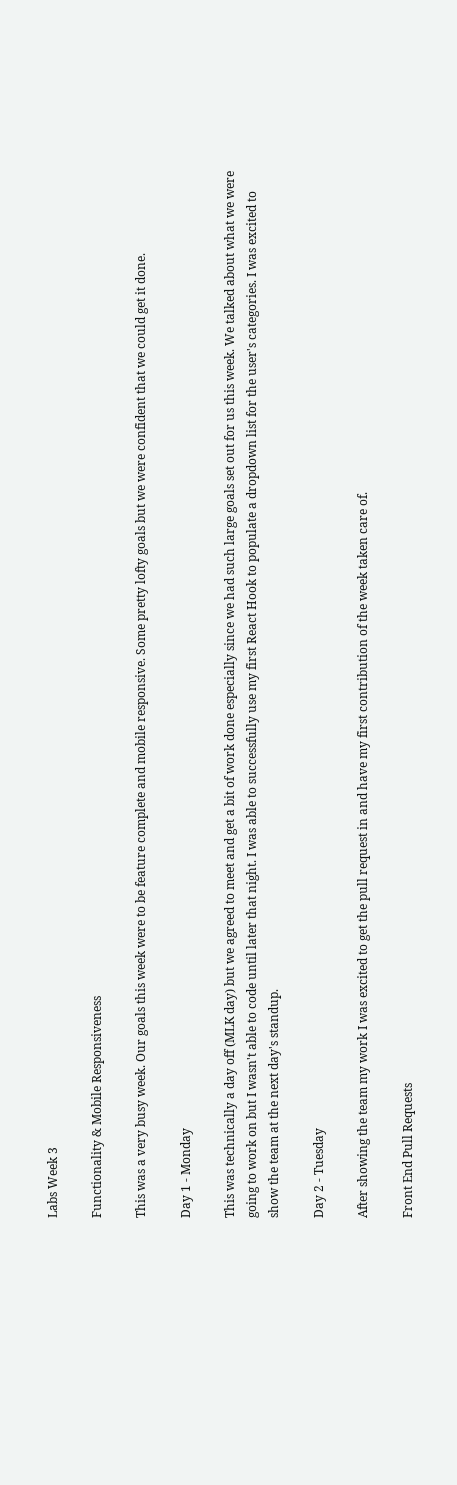Labs Week 3

Functionality & Mobile Responsiveness

This was a very busy week. Our goals this week were to be feature complete and mobile responsive. Some pretty lofty goals but we were confident that we could get it done.

Day 1 - Monday

This was technically a day off (MLK day) but we agreed to meet and get a bit of work done especially since we had such large goals set out for us this week. We talked about what we were going to work on but I wasn't able to code until later that night. I was able to successfully use my first React Hook to populate a dropdown list for the user's categories. I was excited to show the team at the next day's standup.

Day 2 - Tuesday

After showing the team my work I was excited to get the pull request in and have my first contribution of the week taken care of.

Front End Pull Requests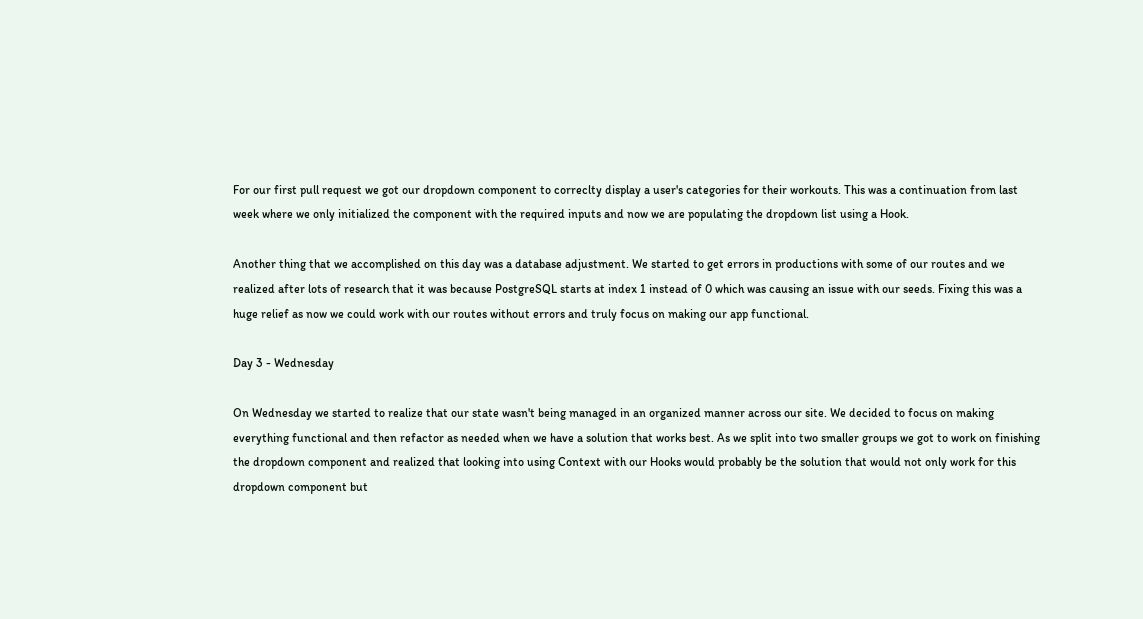For our first pull request we got our dropdown component to correclty display a user's categories for their workouts. This was a continuation from last week where we only initialized the component with the required inputs and now we are populating the dropdown list using a Hook.

Another thing that we accomplished on this day was a database adjustment. We started to get errors in productions with some of our routes and we realized after lots of research that it was because PostgreSQL starts at index 1 instead of 0 which was causing an issue with our seeds. Fixing this was a huge relief as now we could work with our routes without errors and truly focus on making our app functional.

Day 3 - Wednesday

On Wednesday we started to realize that our state wasn't being managed in an organized manner across our site. We decided to focus on making everything functional and then refactor as needed when we have a solution that works best. As we split into two smaller groups we got to work on finishing the dropdown component and realized that looking into using Context with our Hooks would probably be the solution that would not only work for this dropdown component but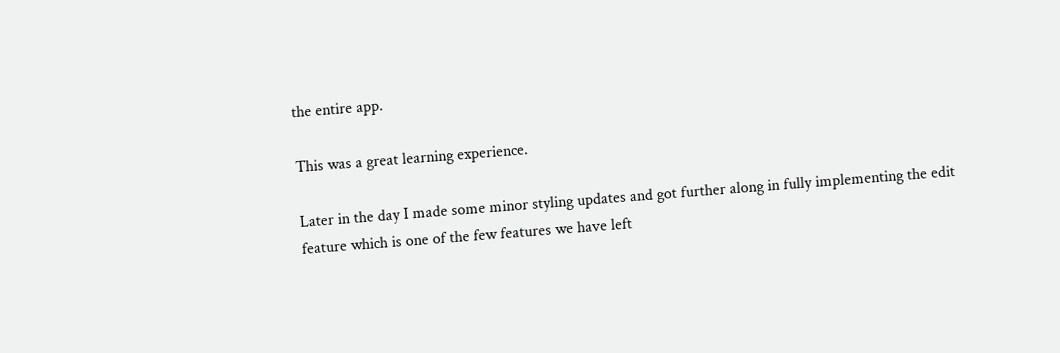the entire app.

This was a great learning experience.

Later in the day I made some minor styling updates and got further along in fully implementing the edit feature which is one of the few features we have left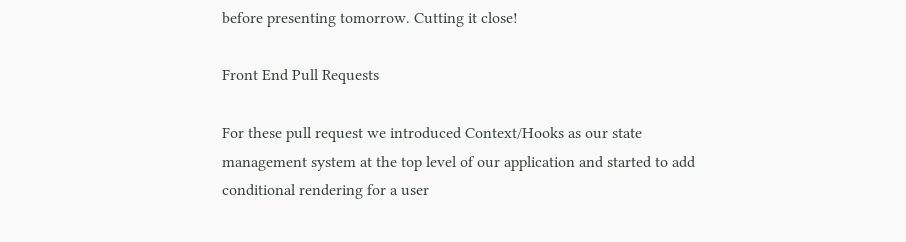before presenting tomorrow. Cutting it close!

Front End Pull Requests

For these pull request we introduced Context/Hooks as our state management system at the top level of our application and started to add conditional rendering for a user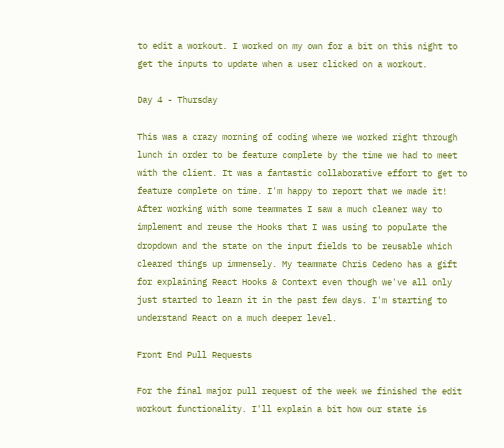to edit a workout. I worked on my own for a bit on this night to get the inputs to update when a user clicked on a workout.

Day 4 - Thursday

This was a crazy morning of coding where we worked right through lunch in order to be feature complete by the time we had to meet with the client. It was a fantastic collaborative effort to get to feature complete on time. I'm happy to report that we made it! After working with some teammates I saw a much cleaner way to implement and reuse the Hooks that I was using to populate the dropdown and the state on the input fields to be reusable which cleared things up immensely. My teammate Chris Cedeno has a gift for explaining React Hooks & Context even though we've all only just started to learn it in the past few days. I'm starting to understand React on a much deeper level.

Front End Pull Requests

For the final major pull request of the week we finished the edit workout functionality. I'll explain a bit how our state is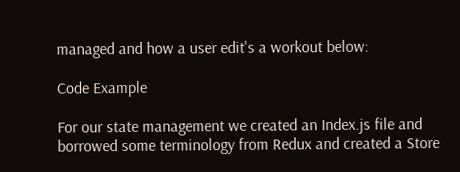managed and how a user edit's a workout below:

Code Example

For our state management we created an Index.js file and borrowed some terminology from Redux and created a Store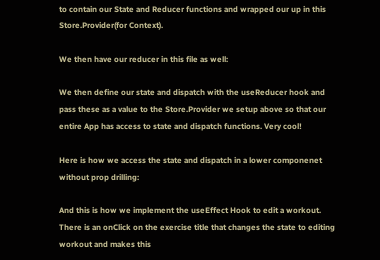to contain our State and Reducer functions and wrapped our up in this Store.Provider(for Context).

We then have our reducer in this file as well:

We then define our state and dispatch with the useReducer hook and pass these as a value to the Store.Provider we setup above so that our entire App has access to state and dispatch functions. Very cool!

Here is how we access the state and dispatch in a lower componenet without prop drilling:

And this is how we implement the useEffect Hook to edit a workout. There is an onClick on the exercise title that changes the state to editing workout and makes this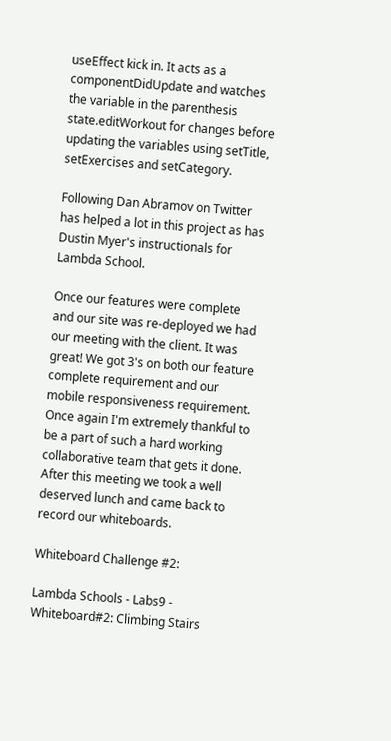useEffect kick in. It acts as a componentDidUpdate and watches the variable in the parenthesis state.editWorkout for changes before updating the variables using setTitle, setExercises and setCategory.

Following Dan Abramov on Twitter has helped a lot in this project as has Dustin Myer's instructionals for Lambda School.

Once our features were complete and our site was re-deployed we had our meeting with the client. It was great! We got 3's on both our feature complete requirement and our mobile responsiveness requirement. Once again I'm extremely thankful to be a part of such a hard working collaborative team that gets it done. After this meeting we took a well deserved lunch and came back to record our whiteboards.

Whiteboard Challenge #2:

Lambda Schools - Labs9 - Whiteboard#2: Climbing Stairs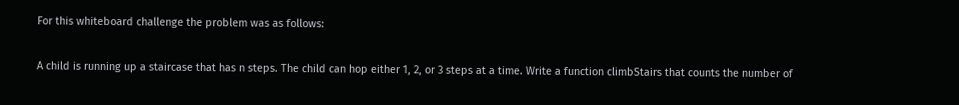For this whiteboard challenge the problem was as follows:

A child is running up a staircase that has n steps. The child can hop either 1, 2, or 3 steps at a time. Write a function climbStairs that counts the number of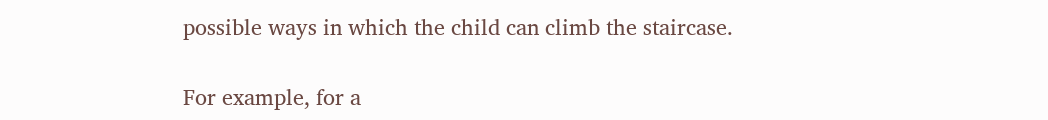possible ways in which the child can climb the staircase.

For example, for a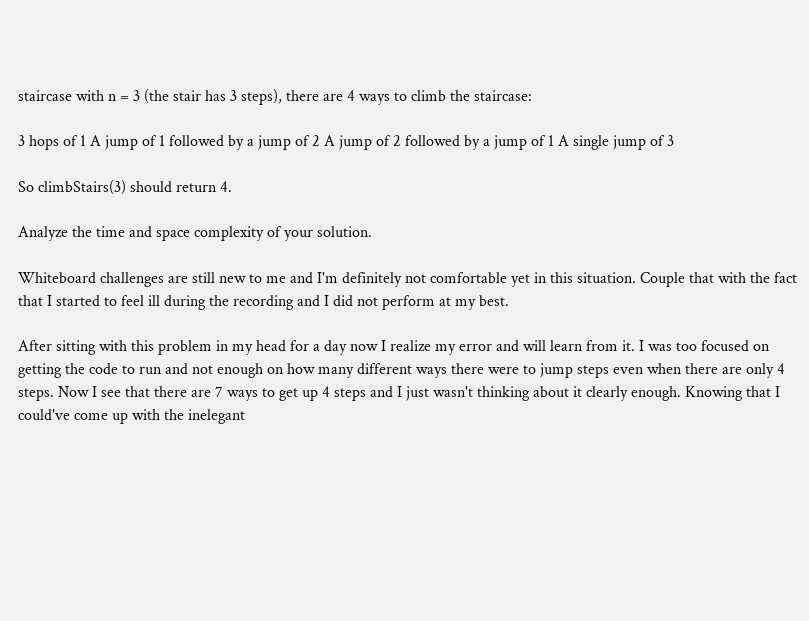staircase with n = 3 (the stair has 3 steps), there are 4 ways to climb the staircase:

3 hops of 1 A jump of 1 followed by a jump of 2 A jump of 2 followed by a jump of 1 A single jump of 3

So climbStairs(3) should return 4.

Analyze the time and space complexity of your solution.

Whiteboard challenges are still new to me and I'm definitely not comfortable yet in this situation. Couple that with the fact that I started to feel ill during the recording and I did not perform at my best.

After sitting with this problem in my head for a day now I realize my error and will learn from it. I was too focused on getting the code to run and not enough on how many different ways there were to jump steps even when there are only 4 steps. Now I see that there are 7 ways to get up 4 steps and I just wasn't thinking about it clearly enough. Knowing that I could've come up with the inelegant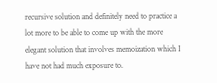recursive solution and definitely need to practice a lot more to be able to come up with the more elegant solution that involves memoization which I have not had much exposure to.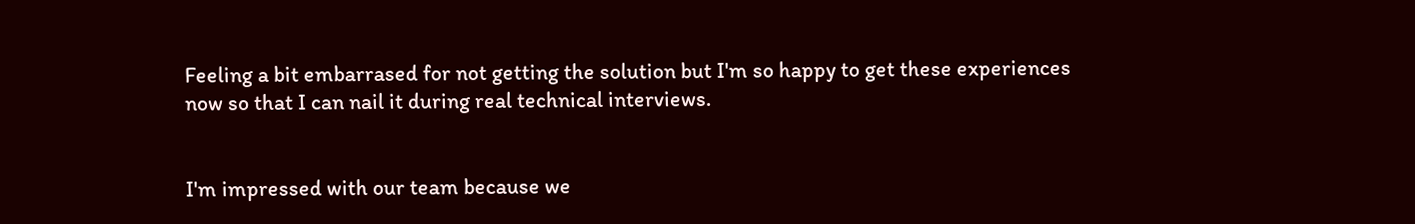Feeling a bit embarrased for not getting the solution but I'm so happy to get these experiences now so that I can nail it during real technical interviews.


I'm impressed with our team because we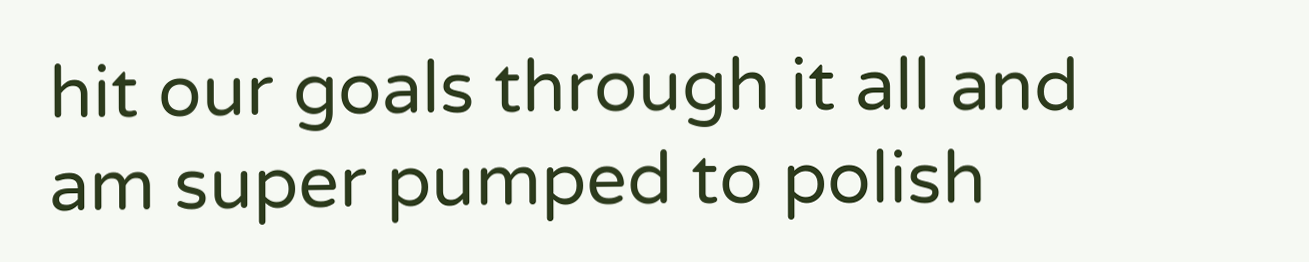hit our goals through it all and am super pumped to polish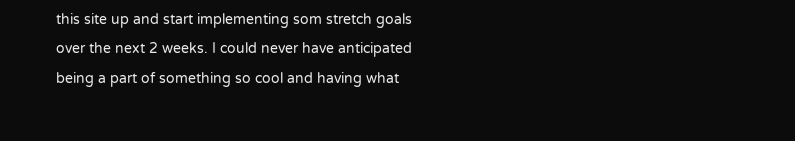this site up and start implementing som stretch goals over the next 2 weeks. I could never have anticipated being a part of something so cool and having what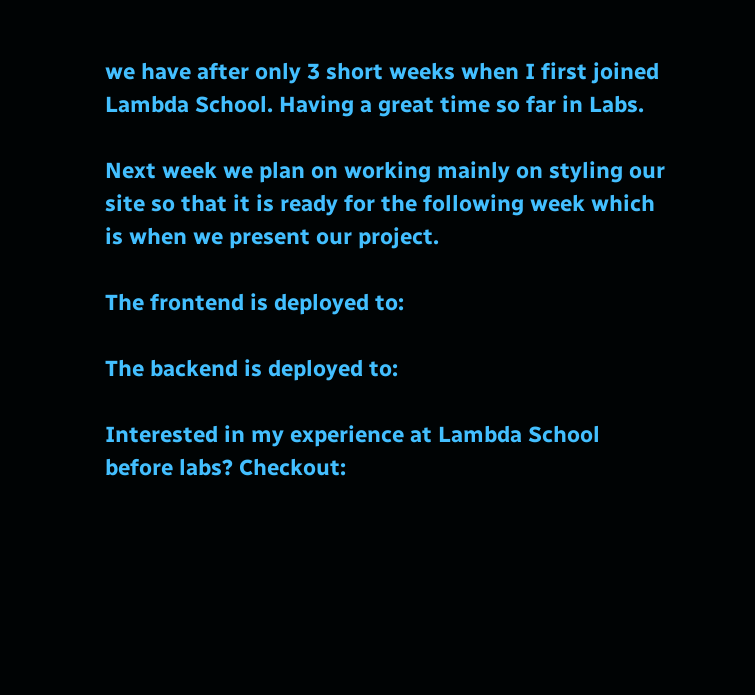we have after only 3 short weeks when I first joined Lambda School. Having a great time so far in Labs.

Next week we plan on working mainly on styling our site so that it is ready for the following week which is when we present our project.

The frontend is deployed to:

The backend is deployed to:

Interested in my experience at Lambda School before labs? Checkout: